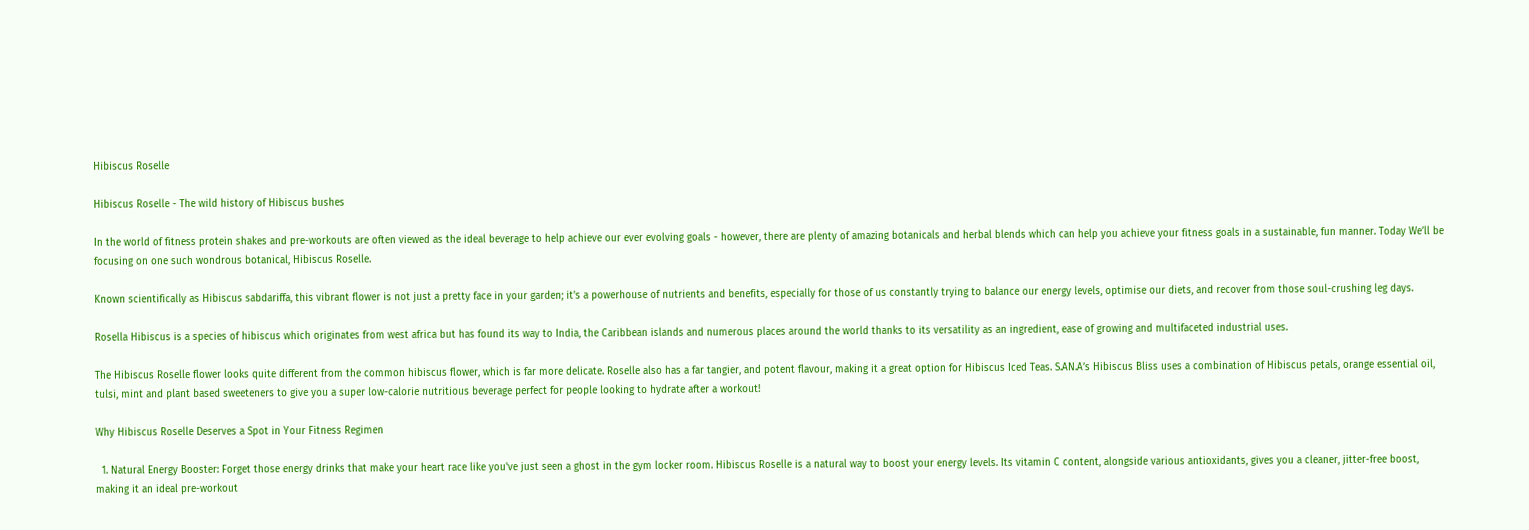Hibiscus Roselle

Hibiscus Roselle - The wild history of Hibiscus bushes

In the world of fitness protein shakes and pre-workouts are often viewed as the ideal beverage to help achieve our ever evolving goals - however, there are plenty of amazing botanicals and herbal blends which can help you achieve your fitness goals in a sustainable, fun manner. Today We’ll be focusing on one such wondrous botanical, Hibiscus Roselle.

Known scientifically as Hibiscus sabdariffa, this vibrant flower is not just a pretty face in your garden; it's a powerhouse of nutrients and benefits, especially for those of us constantly trying to balance our energy levels, optimise our diets, and recover from those soul-crushing leg days.

Rosella Hibiscus is a species of hibiscus which originates from west africa but has found its way to India, the Caribbean islands and numerous places around the world thanks to its versatility as an ingredient, ease of growing and multifaceted industrial uses.

The Hibiscus Roselle flower looks quite different from the common hibiscus flower, which is far more delicate. Roselle also has a far tangier, and potent flavour, making it a great option for Hibiscus Iced Teas. S.AN.A’s Hibiscus Bliss uses a combination of Hibiscus petals, orange essential oil, tulsi, mint and plant based sweeteners to give you a super low-calorie nutritious beverage perfect for people looking to hydrate after a workout!

Why Hibiscus Roselle Deserves a Spot in Your Fitness Regimen

  1. Natural Energy Booster: Forget those energy drinks that make your heart race like you've just seen a ghost in the gym locker room. Hibiscus Roselle is a natural way to boost your energy levels. Its vitamin C content, alongside various antioxidants, gives you a cleaner, jitter-free boost, making it an ideal pre-workout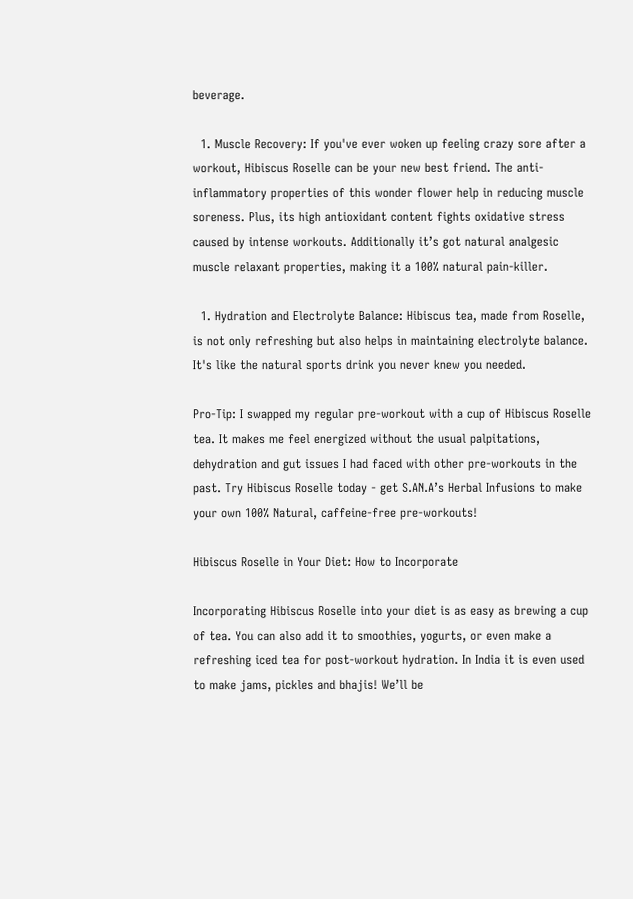beverage.

  1. Muscle Recovery: If you've ever woken up feeling crazy sore after a workout, Hibiscus Roselle can be your new best friend. The anti-inflammatory properties of this wonder flower help in reducing muscle soreness. Plus, its high antioxidant content fights oxidative stress caused by intense workouts. Additionally it’s got natural analgesic muscle relaxant properties, making it a 100% natural pain-killer.

  1. Hydration and Electrolyte Balance: Hibiscus tea, made from Roselle, is not only refreshing but also helps in maintaining electrolyte balance. It's like the natural sports drink you never knew you needed.

Pro-Tip: I swapped my regular pre-workout with a cup of Hibiscus Roselle tea. It makes me feel energized without the usual palpitations, dehydration and gut issues I had faced with other pre-workouts in the past. Try Hibiscus Roselle today - get S.AN.A’s Herbal Infusions to make your own 100% Natural, caffeine-free pre-workouts!

Hibiscus Roselle in Your Diet: How to Incorporate

Incorporating Hibiscus Roselle into your diet is as easy as brewing a cup of tea. You can also add it to smoothies, yogurts, or even make a refreshing iced tea for post-workout hydration. In India it is even used to make jams, pickles and bhajis! We’ll be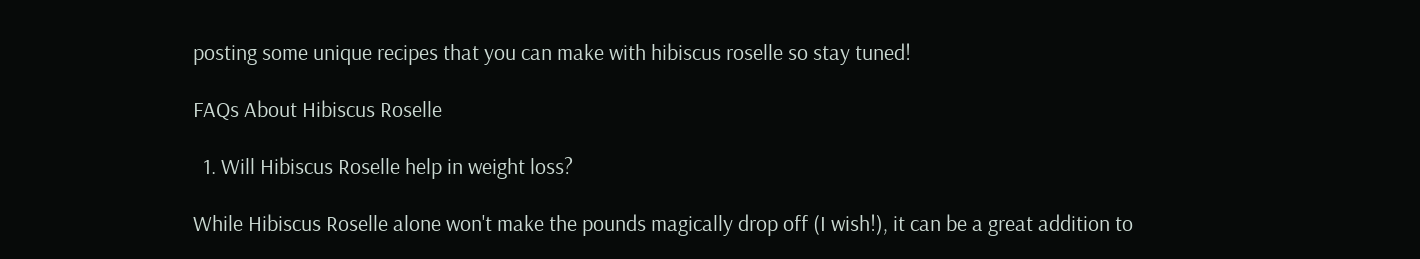posting some unique recipes that you can make with hibiscus roselle so stay tuned!

FAQs About Hibiscus Roselle

  1. Will Hibiscus Roselle help in weight loss?

While Hibiscus Roselle alone won't make the pounds magically drop off (I wish!), it can be a great addition to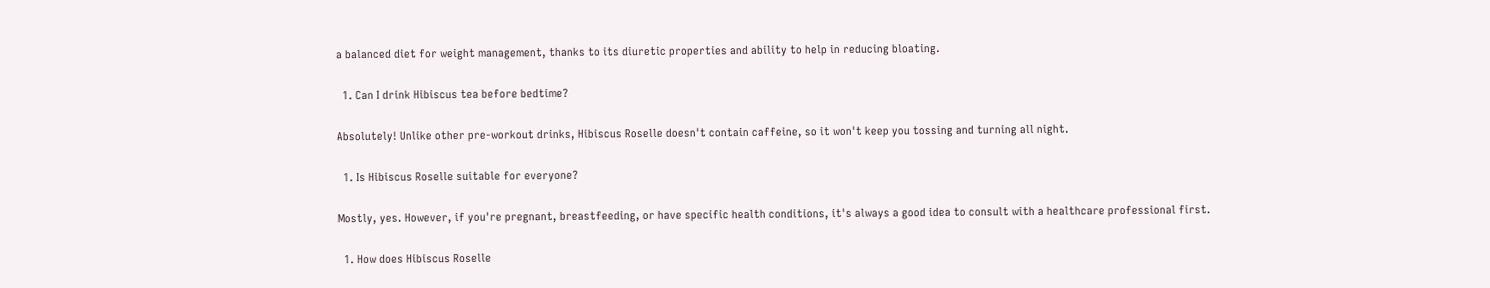a balanced diet for weight management, thanks to its diuretic properties and ability to help in reducing bloating.

  1. Can I drink Hibiscus tea before bedtime?

Absolutely! Unlike other pre-workout drinks, Hibiscus Roselle doesn't contain caffeine, so it won't keep you tossing and turning all night.

  1. Is Hibiscus Roselle suitable for everyone?

Mostly, yes. However, if you're pregnant, breastfeeding, or have specific health conditions, it's always a good idea to consult with a healthcare professional first.

  1. How does Hibiscus Roselle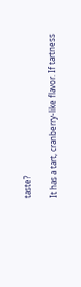taste?

It has a tart, cranberry-like flavor. If tartness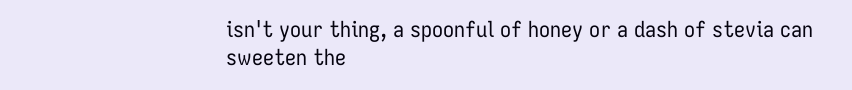isn't your thing, a spoonful of honey or a dash of stevia can sweeten the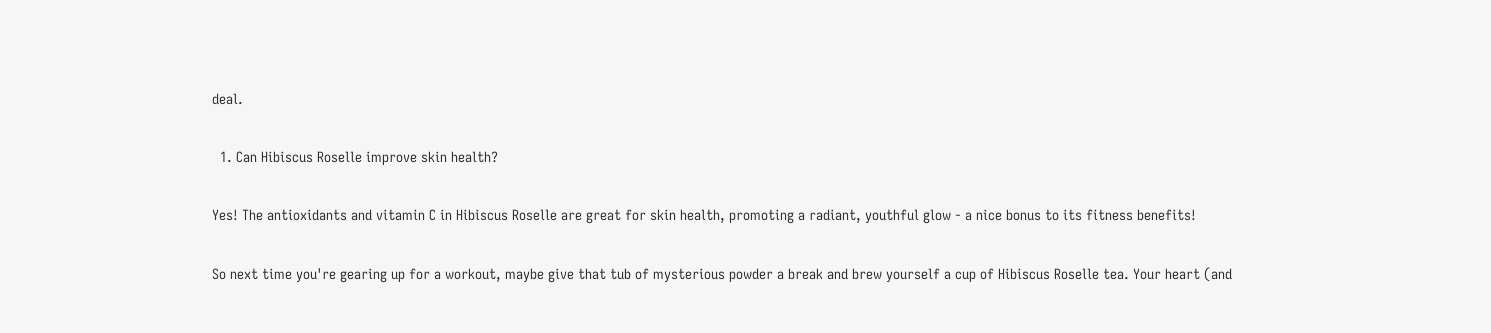deal.

  1. Can Hibiscus Roselle improve skin health?

Yes! The antioxidants and vitamin C in Hibiscus Roselle are great for skin health, promoting a radiant, youthful glow - a nice bonus to its fitness benefits!

So next time you're gearing up for a workout, maybe give that tub of mysterious powder a break and brew yourself a cup of Hibiscus Roselle tea. Your heart (and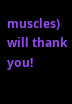muscles) will thank you!